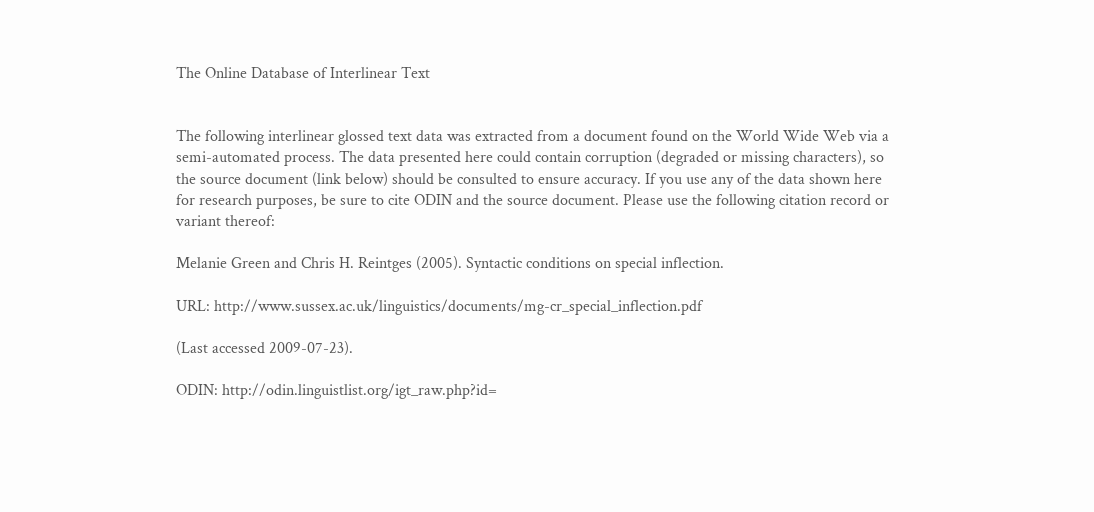The Online Database of Interlinear Text


The following interlinear glossed text data was extracted from a document found on the World Wide Web via a semi-automated process. The data presented here could contain corruption (degraded or missing characters), so the source document (link below) should be consulted to ensure accuracy. If you use any of the data shown here for research purposes, be sure to cite ODIN and the source document. Please use the following citation record or variant thereof:

Melanie Green and Chris H. Reintges (2005). Syntactic conditions on special inflection.

URL: http://www.sussex.ac.uk/linguistics/documents/mg-cr_special_inflection.pdf

(Last accessed 2009-07-23).

ODIN: http://odin.linguistlist.org/igt_raw.php?id=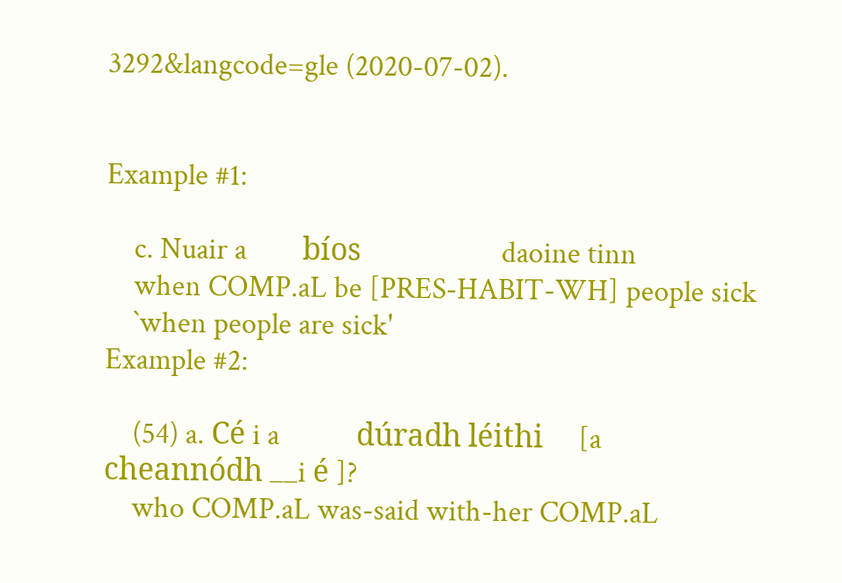3292&langcode=gle (2020-07-02).


Example #1:

    c. Nuair a        bíos                    daoine tinn
    when COMP.aL be [PRES-HABIT-WH] people sick
    `when people are sick'
Example #2:

    (54) a. Cé i a           dúradh léithi     [a          cheannódh __i é ]?
    who COMP.aL was-said with-her COMP.aL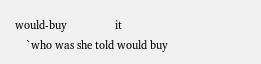would-buy                it
    `who was she told would buy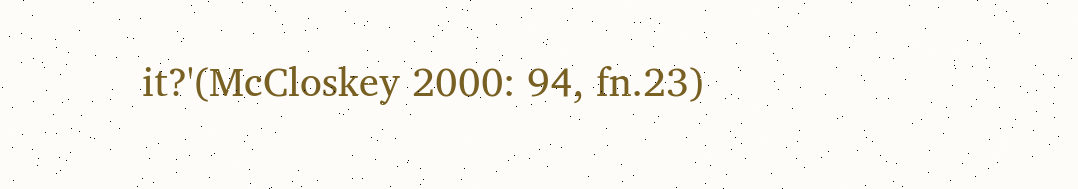it?'(McCloskey 2000: 94, fn.23)